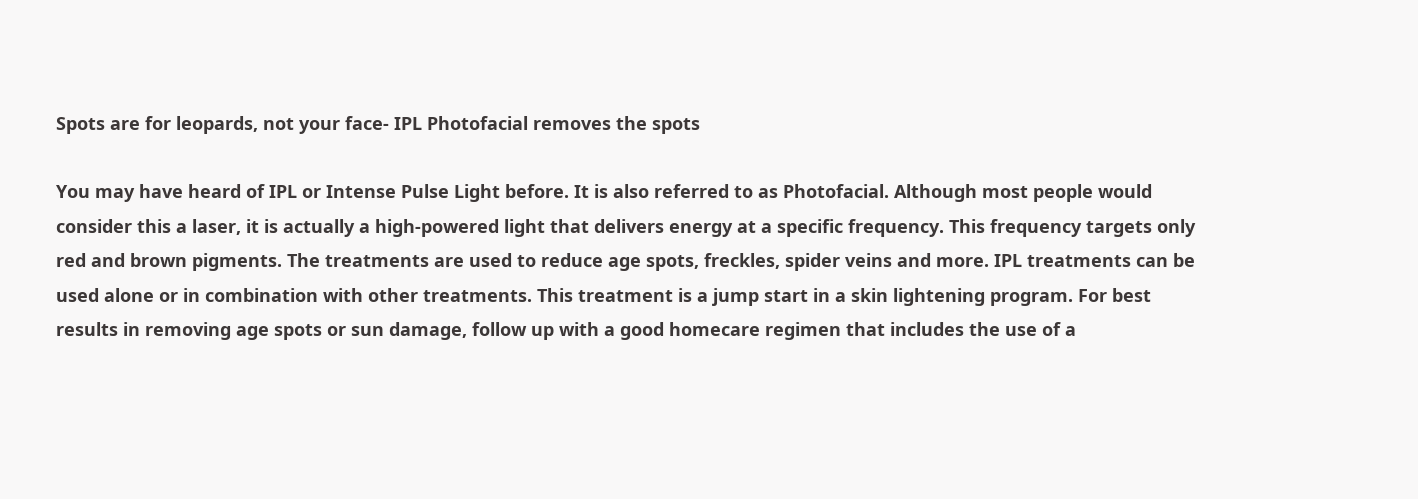Spots are for leopards, not your face- IPL Photofacial removes the spots

You may have heard of IPL or Intense Pulse Light before. It is also referred to as Photofacial. Although most people would consider this a laser, it is actually a high-powered light that delivers energy at a specific frequency. This frequency targets only red and brown pigments. The treatments are used to reduce age spots, freckles, spider veins and more. IPL treatments can be used alone or in combination with other treatments. This treatment is a jump start in a skin lightening program. For best results in removing age spots or sun damage, follow up with a good homecare regimen that includes the use of a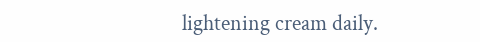lightening cream daily.